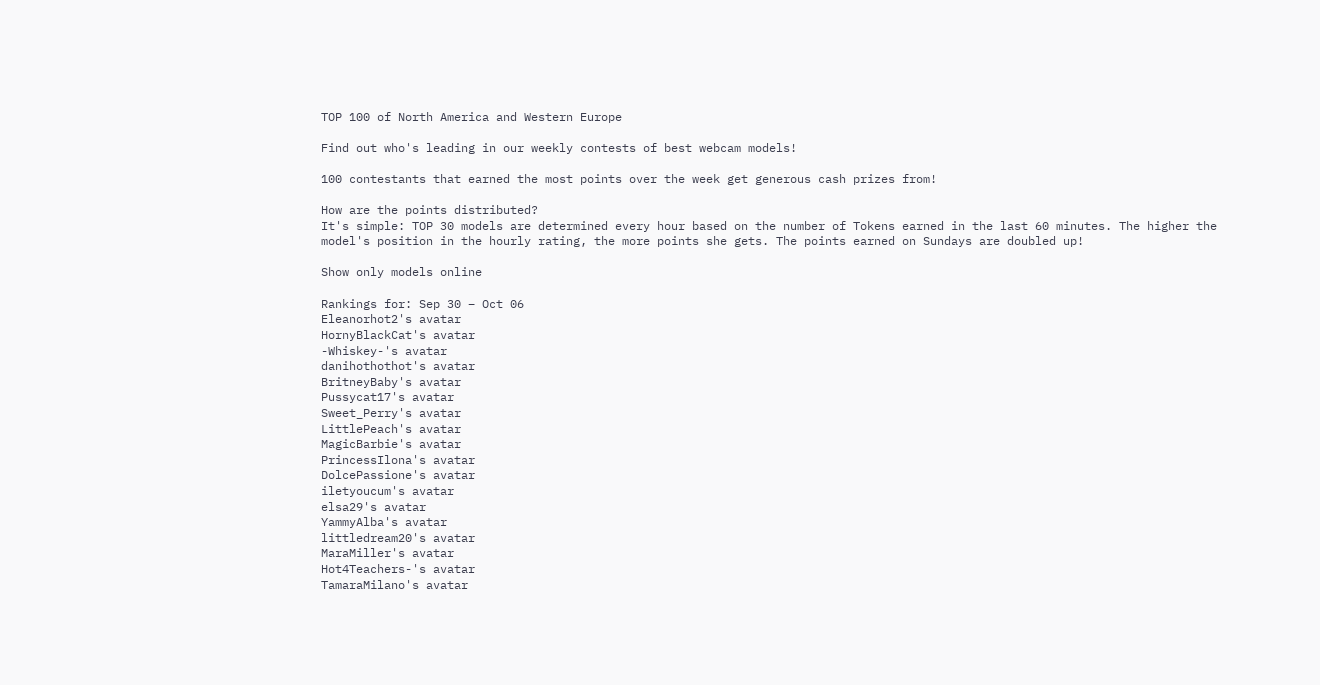TOP 100 of North America and Western Europe

Find out who's leading in our weekly contests of best webcam models!

100 contestants that earned the most points over the week get generous cash prizes from!

How are the points distributed?
It's simple: TOP 30 models are determined every hour based on the number of Tokens earned in the last 60 minutes. The higher the model's position in the hourly rating, the more points she gets. The points earned on Sundays are doubled up!

Show only models online

Rankings for: Sep 30 – Oct 06
Eleanorhot2's avatar
HornyBlackCat's avatar
-Whiskey-'s avatar
danihothothot's avatar
BritneyBaby's avatar
Pussycat17's avatar
Sweet_Perry's avatar
LittlePeach's avatar
MagicBarbie's avatar
PrincessIlona's avatar
DolcePassione's avatar
iletyoucum's avatar
elsa29's avatar
YammyAlba's avatar
littledream20's avatar
MaraMiller's avatar
Hot4Teachers-'s avatar
TamaraMilano's avatar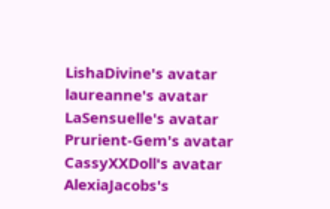LishaDivine's avatar
laureanne's avatar
LaSensuelle's avatar
Prurient-Gem's avatar
CassyXXDoll's avatar
AlexiaJacobs's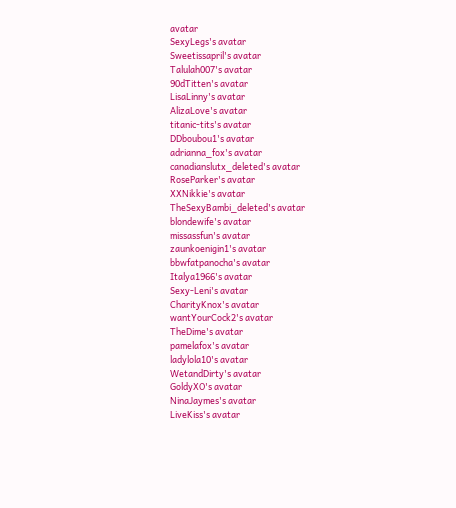avatar
SexyLegs's avatar
Sweetissapril's avatar
Talulah007's avatar
90dTitten's avatar
LisaLinny's avatar
AlizaLove's avatar
titanic-tits's avatar
DDboubou1's avatar
adrianna_fox's avatar
canadianslutx_deleted's avatar
RoseParker's avatar
XXNikkie's avatar
TheSexyBambi_deleted's avatar
blondewife's avatar
missassfun's avatar
zaunkoenigin1's avatar
bbwfatpanocha's avatar
Italya1966's avatar
Sexy-Leni's avatar
CharityKnox's avatar
wantYourCock2's avatar
TheDime's avatar
pamelafox's avatar
ladylola10's avatar
WetandDirty's avatar
GoldyXO's avatar
NinaJaymes's avatar
LiveKiss's avatar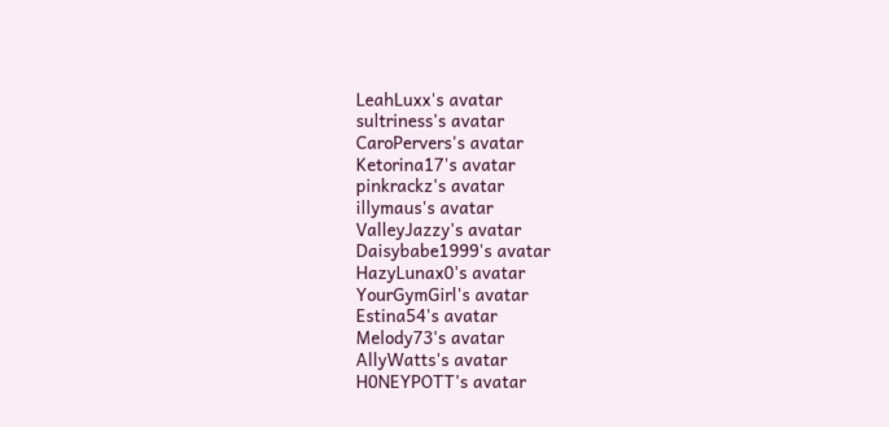LeahLuxx's avatar
sultriness's avatar
CaroPervers's avatar
Ketorina17's avatar
pinkrackz's avatar
illymaus's avatar
ValleyJazzy's avatar
Daisybabe1999's avatar
HazyLunax0's avatar
YourGymGirl's avatar
Estina54's avatar
Melody73's avatar
AllyWatts's avatar
H0NEYPOTT's avatar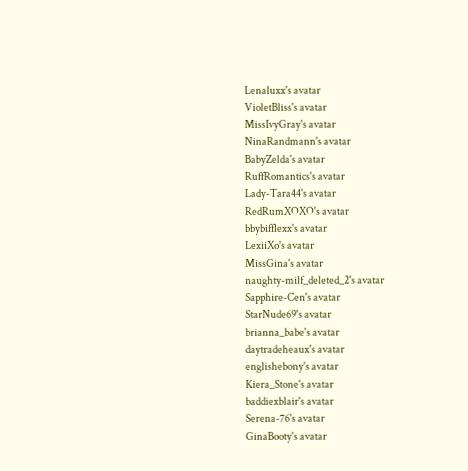Lenaluxx's avatar
VioletBliss's avatar
MissIvyGray's avatar
NinaRandmann's avatar
BabyZelda's avatar
RuffRomantics's avatar
Lady-Tara44's avatar
RedRumXOXO's avatar
bbybifflexx's avatar
LexiiXo's avatar
MissGina's avatar
naughty-milf_deleted_2's avatar
Sapphire-Cen's avatar
StarNude69's avatar
brianna_babe's avatar
daytradeheaux's avatar
englishebony's avatar
Kiera_Stone's avatar
baddiexblair's avatar
Serena-76's avatar
GinaBooty's avatar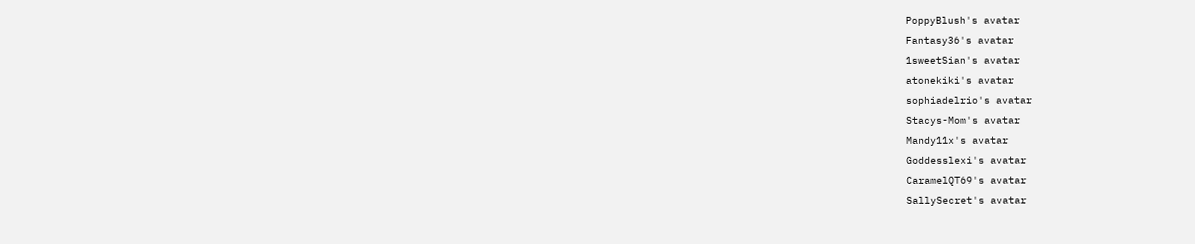PoppyBlush's avatar
Fantasy36's avatar
1sweetSian's avatar
atonekiki's avatar
sophiadelrio's avatar
Stacys-Mom's avatar
Mandy11x's avatar
Goddesslexi's avatar
CaramelQT69's avatar
SallySecret's avatar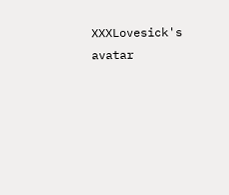XXXLovesick's avatar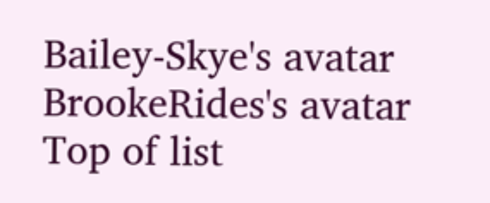Bailey-Skye's avatar
BrookeRides's avatar
Top of list